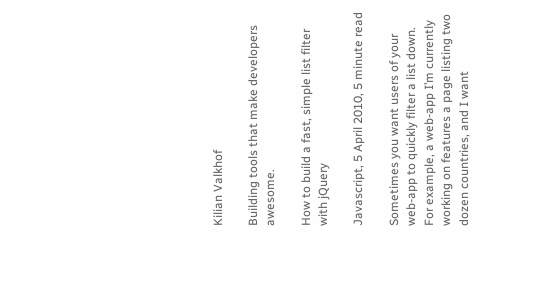Kilian Valkhof

Building tools that make developers awesome.

How to build a fast, simple list filter with jQuery

Javascript, 5 April 2010, 5 minute read

Sometimes you want users of your web-app to quickly filter a list down. For example, a web-app I’m currently working on features a page listing two dozen countries, and I want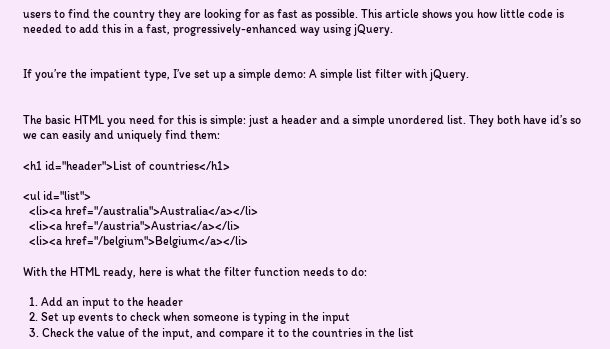users to find the country they are looking for as fast as possible. This article shows you how little code is needed to add this in a fast, progressively-enhanced way using jQuery.


If you’re the impatient type, I’ve set up a simple demo: A simple list filter with jQuery.


The basic HTML you need for this is simple: just a header and a simple unordered list. They both have id’s so we can easily and uniquely find them:

<h1 id="header">List of countries</h1>

<ul id="list">
  <li><a href="/australia">Australia</a></li>
  <li><a href="/austria">Austria</a></li>
  <li><a href="/belgium">Belgium</a></li>

With the HTML ready, here is what the filter function needs to do:

  1. Add an input to the header
  2. Set up events to check when someone is typing in the input
  3. Check the value of the input, and compare it to the countries in the list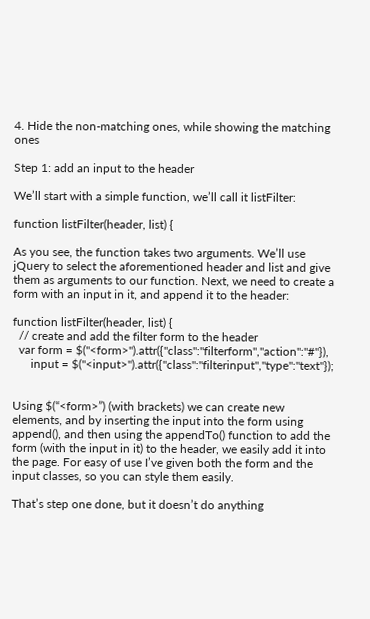4. Hide the non-matching ones, while showing the matching ones

Step 1: add an input to the header

We’ll start with a simple function, we’ll call it listFilter:

function listFilter(header, list) {

As you see, the function takes two arguments. We’ll use jQuery to select the aforementioned header and list and give them as arguments to our function. Next, we need to create a form with an input in it, and append it to the header:

function listFilter(header, list) {
  // create and add the filter form to the header
  var form = $("<form>").attr({"class":"filterform","action":"#"}),
      input = $("<input>").attr({"class":"filterinput","type":"text"});


Using $(“<form>”) (with brackets) we can create new elements, and by inserting the input into the form using append(), and then using the appendTo() function to add the form (with the input in it) to the header, we easily add it into the page. For easy of use I’ve given both the form and the input classes, so you can style them easily.

That’s step one done, but it doesn’t do anything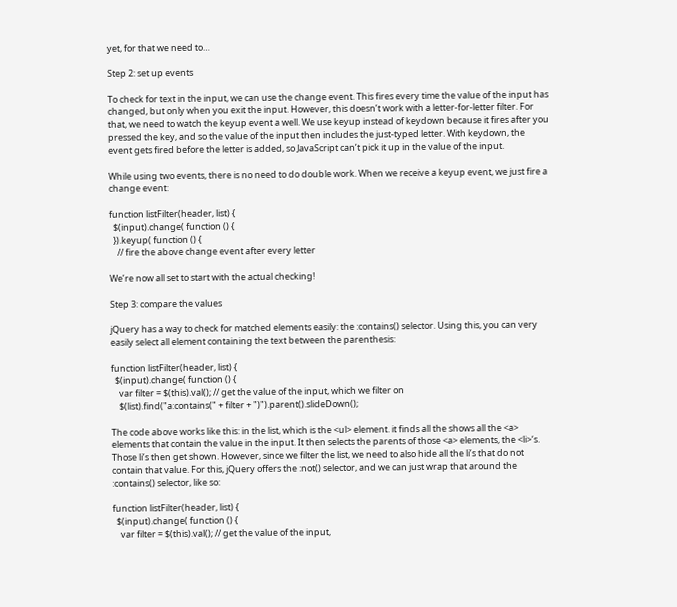yet, for that we need to…

Step 2: set up events

To check for text in the input, we can use the change event. This fires every time the value of the input has changed, but only when you exit the input. However, this doesn’t work with a letter-for-letter filter. For that, we need to watch the keyup event a well. We use keyup instead of keydown because it fires after you pressed the key, and so the value of the input then includes the just-typed letter. With keydown, the event gets fired before the letter is added, so JavaScript can’t pick it up in the value of the input.

While using two events, there is no need to do double work. When we receive a keyup event, we just fire a change event:

function listFilter(header, list) {
  $(input).change( function () {
  }).keyup( function () {
    // fire the above change event after every letter

We’re now all set to start with the actual checking!

Step 3: compare the values

jQuery has a way to check for matched elements easily: the :contains() selector. Using this, you can very easily select all element containing the text between the parenthesis:

function listFilter(header, list) {
  $(input).change( function () {
    var filter = $(this).val(); // get the value of the input, which we filter on
    $(list).find("a:contains(" + filter + ")").parent().slideDown();

The code above works like this: in the list, which is the <ul> element. it finds all the shows all the <a> elements that contain the value in the input. It then selects the parents of those <a> elements, the <li>‘s. Those li’s then get shown. However, since we filter the list, we need to also hide all the li’s that do not contain that value. For this, jQuery offers the :not() selector, and we can just wrap that around the :contains() selector, like so:

function listFilter(header, list) {
  $(input).change( function () {
    var filter = $(this).val(); // get the value of the input,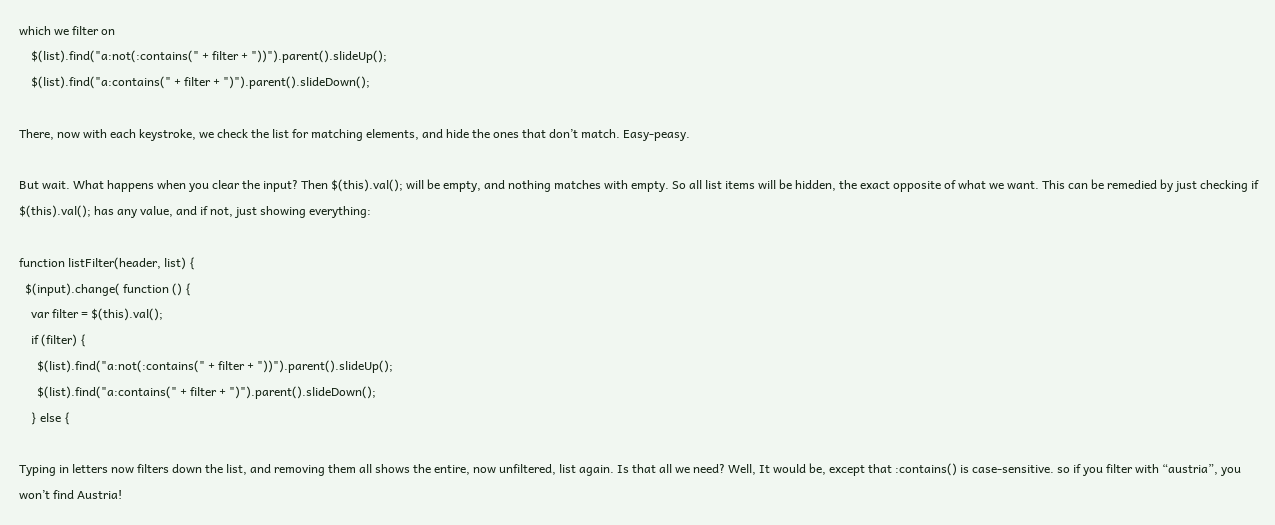which we filter on
    $(list).find("a:not(:contains(" + filter + "))").parent().slideUp();
    $(list).find("a:contains(" + filter + ")").parent().slideDown();

There, now with each keystroke, we check the list for matching elements, and hide the ones that don’t match. Easy-peasy.

But wait. What happens when you clear the input? Then $(this).val(); will be empty, and nothing matches with empty. So all list items will be hidden, the exact opposite of what we want. This can be remedied by just checking if $(this).val(); has any value, and if not, just showing everything:

function listFilter(header, list) {
  $(input).change( function () {
    var filter = $(this).val();
    if (filter) {
      $(list).find("a:not(:contains(" + filter + "))").parent().slideUp();
      $(list).find("a:contains(" + filter + ")").parent().slideDown();
    } else {

Typing in letters now filters down the list, and removing them all shows the entire, now unfiltered, list again. Is that all we need? Well, It would be, except that :contains() is case-sensitive. so if you filter with “austria”, you won’t find Austria!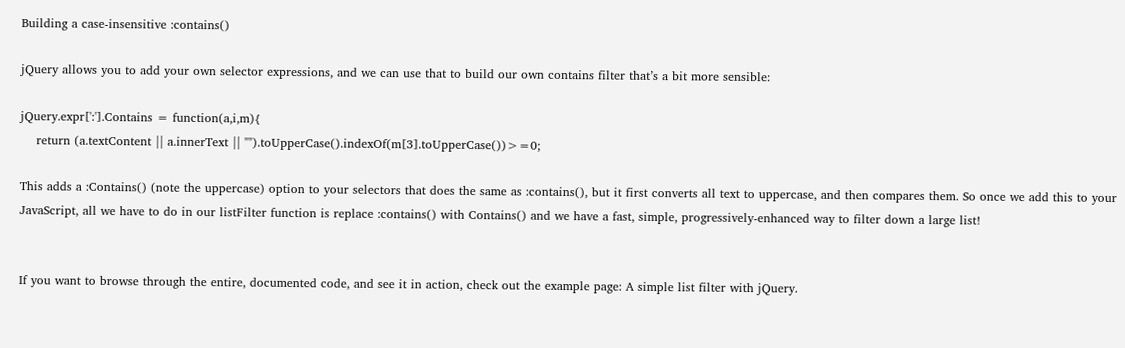Building a case-insensitive :contains()

jQuery allows you to add your own selector expressions, and we can use that to build our own contains filter that’s a bit more sensible:

jQuery.expr[':'].Contains = function(a,i,m){
    return (a.textContent || a.innerText || "").toUpperCase().indexOf(m[3].toUpperCase())>=0;

This adds a :Contains() (note the uppercase) option to your selectors that does the same as :contains(), but it first converts all text to uppercase, and then compares them. So once we add this to your JavaScript, all we have to do in our listFilter function is replace :contains() with Contains() and we have a fast, simple, progressively-enhanced way to filter down a large list!


If you want to browse through the entire, documented code, and see it in action, check out the example page: A simple list filter with jQuery.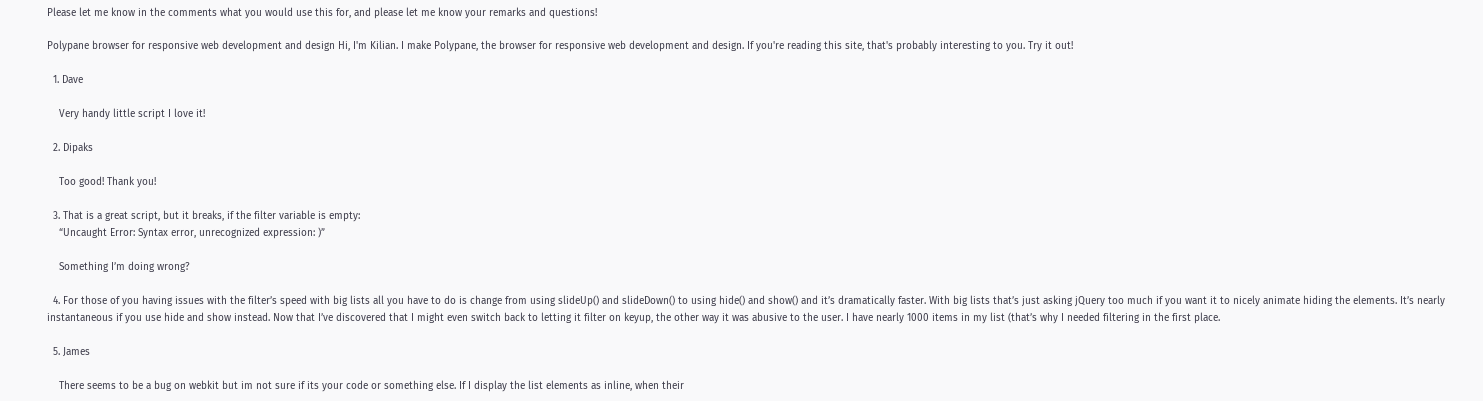Please let me know in the comments what you would use this for, and please let me know your remarks and questions!

Polypane browser for responsive web development and design Hi, I'm Kilian. I make Polypane, the browser for responsive web development and design. If you're reading this site, that's probably interesting to you. Try it out!

  1. Dave

    Very handy little script I love it!

  2. Dipaks

    Too good! Thank you!

  3. That is a great script, but it breaks, if the filter variable is empty:
    “Uncaught Error: Syntax error, unrecognized expression: )”

    Something I’m doing wrong?

  4. For those of you having issues with the filter’s speed with big lists all you have to do is change from using slideUp() and slideDown() to using hide() and show() and it’s dramatically faster. With big lists that’s just asking jQuery too much if you want it to nicely animate hiding the elements. It’s nearly instantaneous if you use hide and show instead. Now that I’ve discovered that I might even switch back to letting it filter on keyup, the other way it was abusive to the user. I have nearly 1000 items in my list (that’s why I needed filtering in the first place.

  5. James

    There seems to be a bug on webkit but im not sure if its your code or something else. If I display the list elements as inline, when their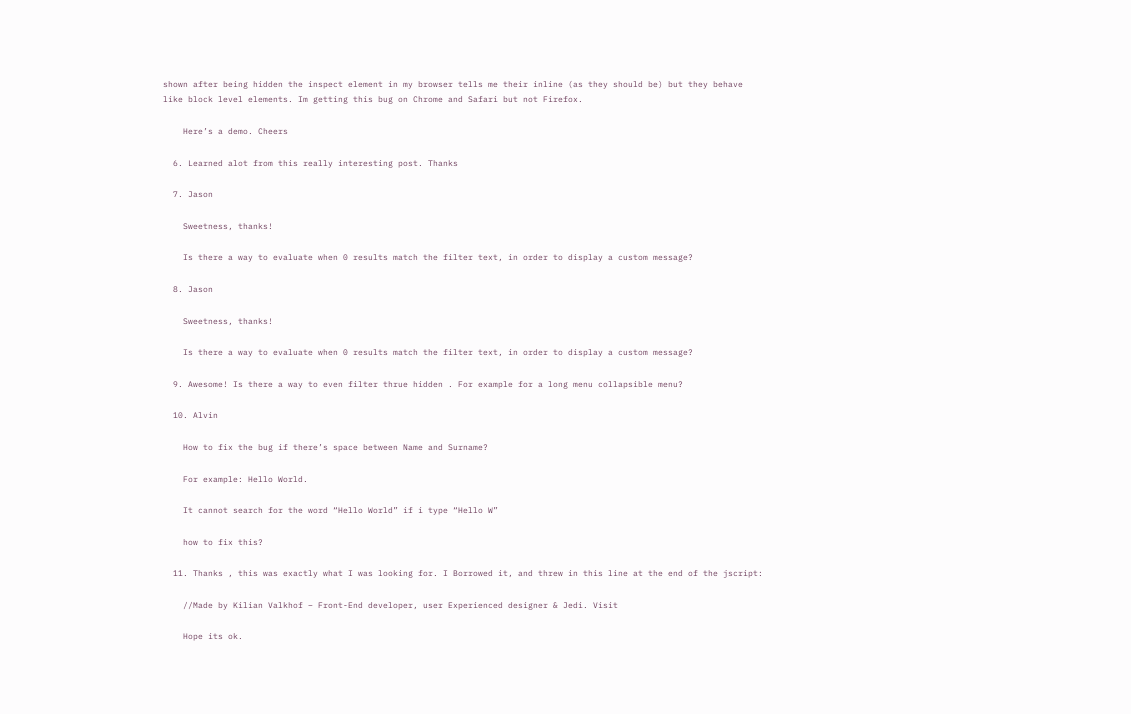shown after being hidden the inspect element in my browser tells me their inline (as they should be) but they behave like block level elements. Im getting this bug on Chrome and Safari but not Firefox.

    Here’s a demo. Cheers

  6. Learned alot from this really interesting post. Thanks

  7. Jason

    Sweetness, thanks!

    Is there a way to evaluate when 0 results match the filter text, in order to display a custom message?

  8. Jason

    Sweetness, thanks!

    Is there a way to evaluate when 0 results match the filter text, in order to display a custom message?

  9. Awesome! Is there a way to even filter thrue hidden . For example for a long menu collapsible menu?

  10. Alvin

    How to fix the bug if there’s space between Name and Surname?

    For example: Hello World.

    It cannot search for the word “Hello World” if i type “Hello W”

    how to fix this?

  11. Thanks , this was exactly what I was looking for. I Borrowed it, and threw in this line at the end of the jscript:

    //Made by Kilian Valkhof – Front-End developer, user Experienced designer & Jedi. Visit

    Hope its ok.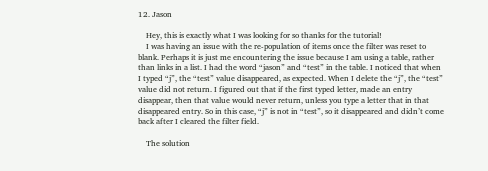12. Jason

    Hey, this is exactly what I was looking for so thanks for the tutorial!
    I was having an issue with the re-population of items once the filter was reset to blank. Perhaps it is just me encountering the issue because I am using a table, rather than links in a list. I had the word “jason” and “test” in the table. I noticed that when I typed “j”, the “test” value disappeared, as expected. When I delete the “j”, the “test” value did not return. I figured out that if the first typed letter, made an entry disappear, then that value would never return, unless you type a letter that in that disappeared entry. So in this case, “j” is not in “test”, so it disappeared and didn’t come back after I cleared the filter field.

    The solution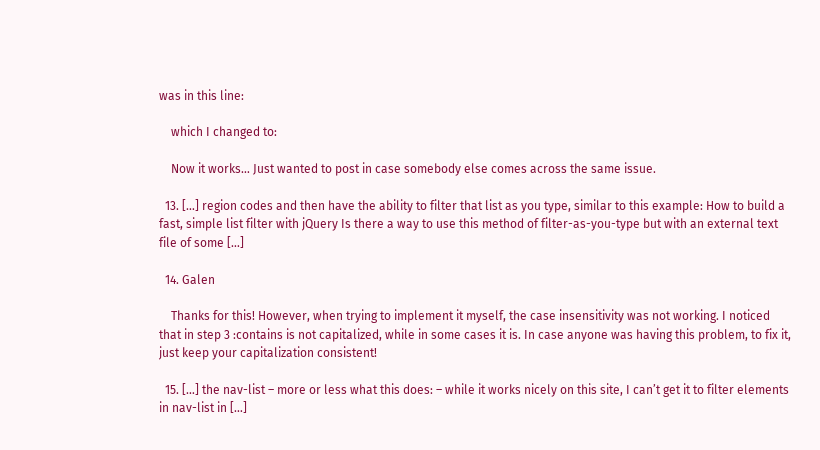was in this line:

    which I changed to:

    Now it works… Just wanted to post in case somebody else comes across the same issue.

  13. […] region codes and then have the ability to filter that list as you type, similar to this example: How to build a fast, simple list filter with jQuery Is there a way to use this method of filter-as-you-type but with an external text file of some […]

  14. Galen

    Thanks for this! However, when trying to implement it myself, the case insensitivity was not working. I noticed that in step 3 :contains is not capitalized, while in some cases it is. In case anyone was having this problem, to fix it, just keep your capitalization consistent!

  15. […] the nav-list – more or less what this does: – while it works nicely on this site, I can’t get it to filter elements in nav-list in […]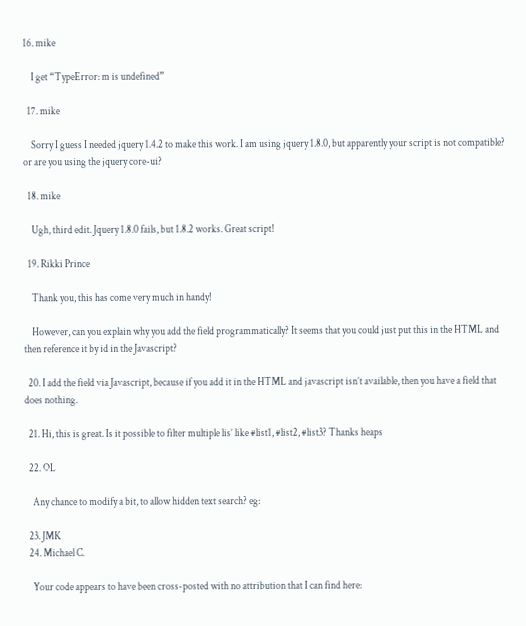16. mike

    I get “TypeError: m is undefined”

  17. mike

    Sorry I guess I needed jquery 1.4.2 to make this work. I am using jquery 1.8.0, but apparently your script is not compatible? or are you using the jquery core-ui?

  18. mike

    Ugh, third edit. Jquery 1.8.0 fails, but 1.8.2 works. Great script!

  19. Rikki Prince

    Thank you, this has come very much in handy!

    However, can you explain why you add the field programmatically? It seems that you could just put this in the HTML and then reference it by id in the Javascript?

  20. I add the field via Javascript, because if you add it in the HTML and javascript isn’t available, then you have a field that does nothing.

  21. Hi, this is great. Is it possible to filter multiple lis’ like #list1, #list2, #list3? Thanks heaps

  22. OL

    Any chance to modify a bit, to allow hidden text search? eg:

  23. JMK
  24. Michael C.

    Your code appears to have been cross-posted with no attribution that I can find here: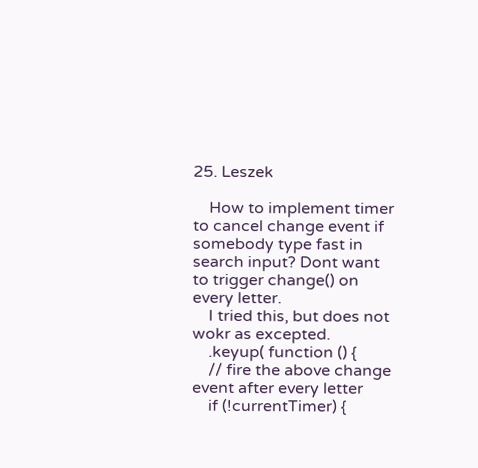25. Leszek

    How to implement timer to cancel change event if somebody type fast in search input? Dont want to trigger change() on every letter.
    I tried this, but does not wokr as excepted.
    .keyup( function () {
    // fire the above change event after every letter
    if (!currentTimer) {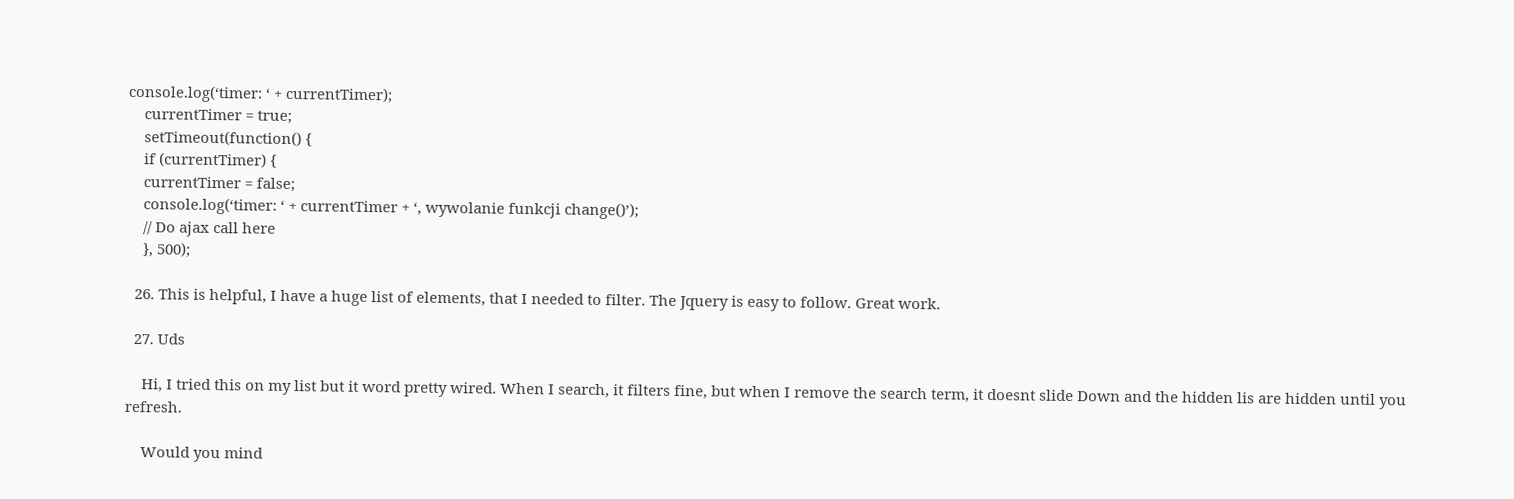console.log(‘timer: ‘ + currentTimer);
    currentTimer = true;
    setTimeout(function() {
    if (currentTimer) {
    currentTimer = false;
    console.log(‘timer: ‘ + currentTimer + ‘, wywolanie funkcji change()’);
    // Do ajax call here
    }, 500);

  26. This is helpful, I have a huge list of elements, that I needed to filter. The Jquery is easy to follow. Great work.

  27. Uds

    Hi, I tried this on my list but it word pretty wired. When I search, it filters fine, but when I remove the search term, it doesnt slide Down and the hidden lis are hidden until you refresh.

    Would you mind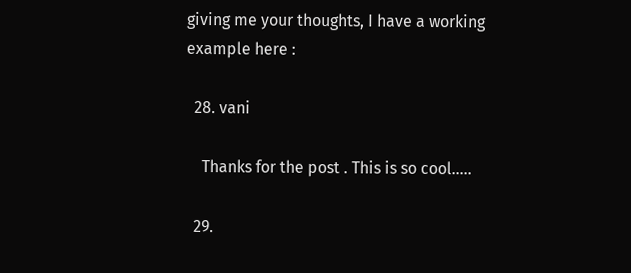giving me your thoughts, I have a working example here :

  28. vani

    Thanks for the post . This is so cool…..

  29.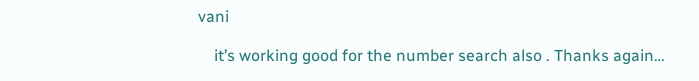vani

    it’s working good for the number search also . Thanks again…